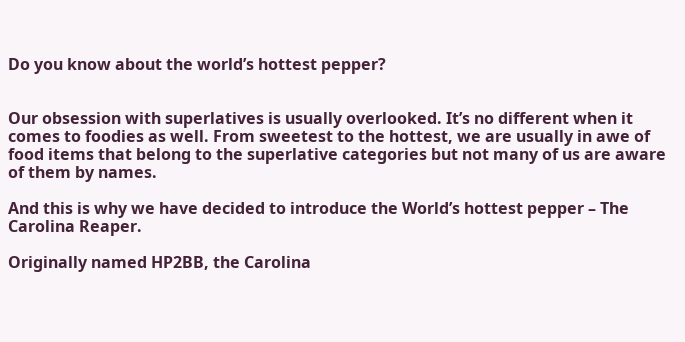Do you know about the world’s hottest pepper?


Our obsession with superlatives is usually overlooked. It’s no different when it comes to foodies as well. From sweetest to the hottest, we are usually in awe of food items that belong to the superlative categories but not many of us are aware of them by names.

And this is why we have decided to introduce the World’s hottest pepper – The Carolina Reaper.

Originally named HP2BB, the Carolina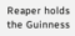Reaper holds the Guinness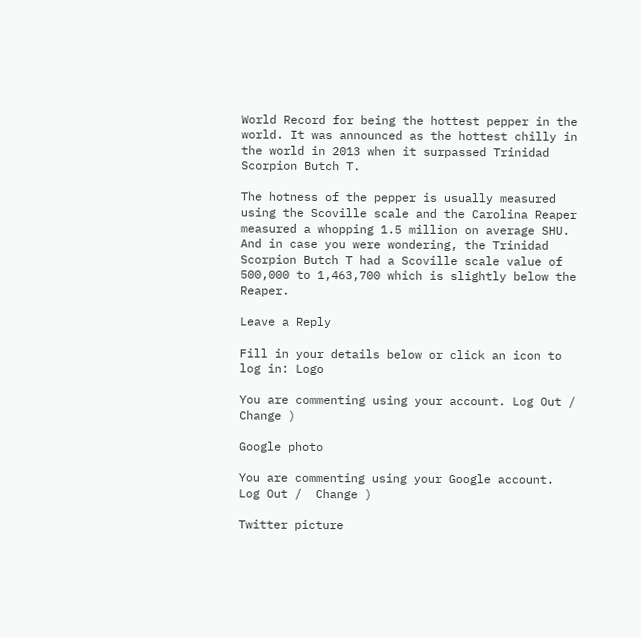World Record for being the hottest pepper in the world. It was announced as the hottest chilly in the world in 2013 when it surpassed Trinidad Scorpion Butch T.

The hotness of the pepper is usually measured using the Scoville scale and the Carolina Reaper measured a whopping 1.5 million on average SHU. And in case you were wondering, the Trinidad Scorpion Butch T had a Scoville scale value of 500,000 to 1,463,700 which is slightly below the Reaper.

Leave a Reply

Fill in your details below or click an icon to log in: Logo

You are commenting using your account. Log Out /  Change )

Google photo

You are commenting using your Google account. Log Out /  Change )

Twitter picture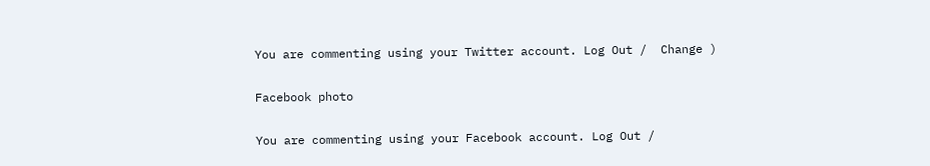You are commenting using your Twitter account. Log Out /  Change )

Facebook photo

You are commenting using your Facebook account. Log Out /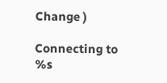Change )

Connecting to %s